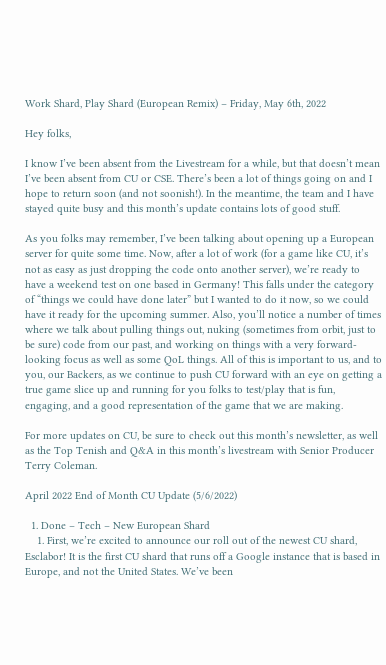Work Shard, Play Shard (European Remix) – Friday, May 6th, 2022

Hey folks,

I know I’ve been absent from the Livestream for a while, but that doesn’t mean I’ve been absent from CU or CSE. There’s been a lot of things going on and I hope to return soon (and not soonish!). In the meantime, the team and I have stayed quite busy and this month’s update contains lots of good stuff.

As you folks may remember, I’ve been talking about opening up a European server for quite some time. Now, after a lot of work (for a game like CU, it’s not as easy as just dropping the code onto another server), we’re ready to have a weekend test on one based in Germany! This falls under the category of “things we could have done later” but I wanted to do it now, so we could have it ready for the upcoming summer. Also, you’ll notice a number of times where we talk about pulling things out, nuking (sometimes from orbit, just to be sure) code from our past, and working on things with a very forward-looking focus as well as some QoL things. All of this is important to us, and to you, our Backers, as we continue to push CU forward with an eye on getting a true game slice up and running for you folks to test/play that is fun, engaging, and a good representation of the game that we are making.

For more updates on CU, be sure to check out this month’s newsletter, as well as the Top Tenish and Q&A in this month’s livestream with Senior Producer Terry Coleman.

April 2022 End of Month CU Update (5/6/2022)

  1. Done – Tech – New European Shard
    1. First, we’re excited to announce our roll out of the newest CU shard, Esclabor! It is the first CU shard that runs off a Google instance that is based in Europe, and not the United States. We’ve been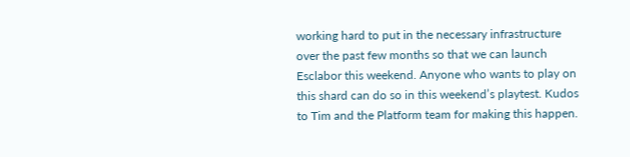working hard to put in the necessary infrastructure over the past few months so that we can launch Esclabor this weekend. Anyone who wants to play on this shard can do so in this weekend’s playtest. Kudos to Tim and the Platform team for making this happen.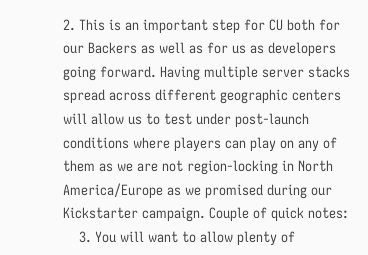2. This is an important step for CU both for our Backers as well as for us as developers going forward. Having multiple server stacks spread across different geographic centers will allow us to test under post-launch conditions where players can play on any of them as we are not region-locking in North America/Europe as we promised during our Kickstarter campaign. Couple of quick notes:
    3. You will want to allow plenty of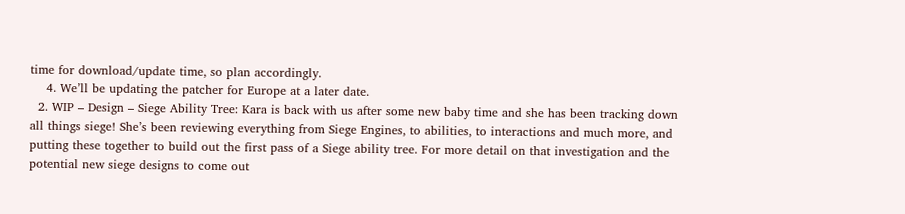time for download/update time, so plan accordingly.
    4. We’ll be updating the patcher for Europe at a later date.
  2. WIP – Design – Siege Ability Tree: Kara is back with us after some new baby time and she has been tracking down all things siege! She’s been reviewing everything from Siege Engines, to abilities, to interactions and much more, and putting these together to build out the first pass of a Siege ability tree. For more detail on that investigation and the potential new siege designs to come out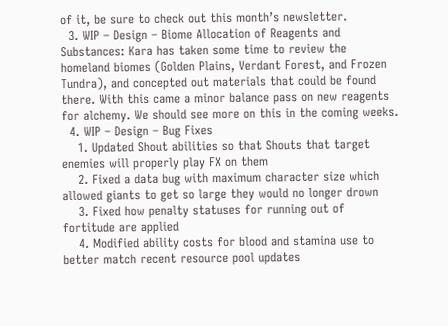of it, be sure to check out this month’s newsletter.
  3. WIP – Design – Biome Allocation of Reagents and Substances: Kara has taken some time to review the homeland biomes (Golden Plains, Verdant Forest, and Frozen Tundra), and concepted out materials that could be found there. With this came a minor balance pass on new reagents for alchemy. We should see more on this in the coming weeks.
  4. WIP – Design – Bug Fixes
    1. Updated Shout abilities so that Shouts that target enemies will properly play FX on them
    2. Fixed a data bug with maximum character size which allowed giants to get so large they would no longer drown
    3. Fixed how penalty statuses for running out of fortitude are applied
    4. Modified ability costs for blood and stamina use to better match recent resource pool updates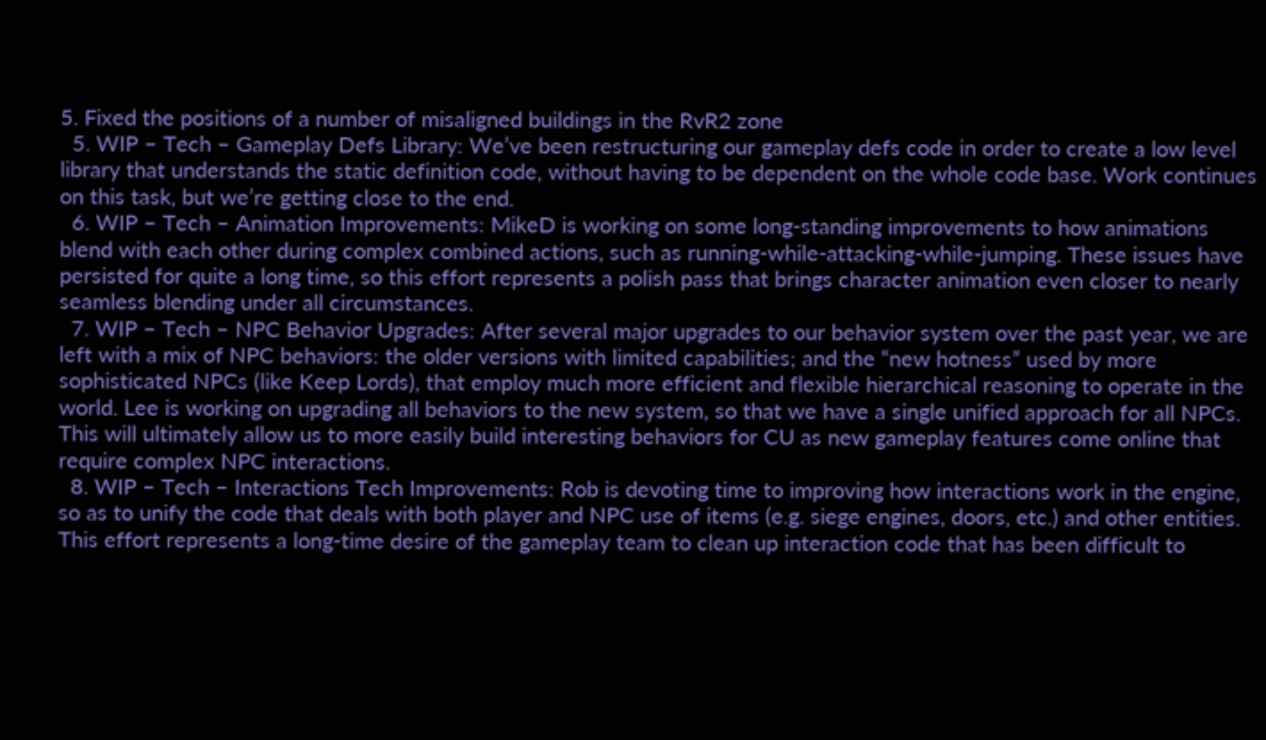5. Fixed the positions of a number of misaligned buildings in the RvR2 zone
  5. WIP – Tech – Gameplay Defs Library: We’ve been restructuring our gameplay defs code in order to create a low level library that understands the static definition code, without having to be dependent on the whole code base. Work continues on this task, but we’re getting close to the end.
  6. WIP – Tech – Animation Improvements: MikeD is working on some long-standing improvements to how animations blend with each other during complex combined actions, such as running-while-attacking-while-jumping. These issues have persisted for quite a long time, so this effort represents a polish pass that brings character animation even closer to nearly seamless blending under all circumstances.
  7. WIP – Tech – NPC Behavior Upgrades: After several major upgrades to our behavior system over the past year, we are left with a mix of NPC behaviors: the older versions with limited capabilities; and the “new hotness” used by more sophisticated NPCs (like Keep Lords), that employ much more efficient and flexible hierarchical reasoning to operate in the world. Lee is working on upgrading all behaviors to the new system, so that we have a single unified approach for all NPCs. This will ultimately allow us to more easily build interesting behaviors for CU as new gameplay features come online that require complex NPC interactions.
  8. WIP – Tech – Interactions Tech Improvements: Rob is devoting time to improving how interactions work in the engine, so as to unify the code that deals with both player and NPC use of items (e.g. siege engines, doors, etc.) and other entities. This effort represents a long-time desire of the gameplay team to clean up interaction code that has been difficult to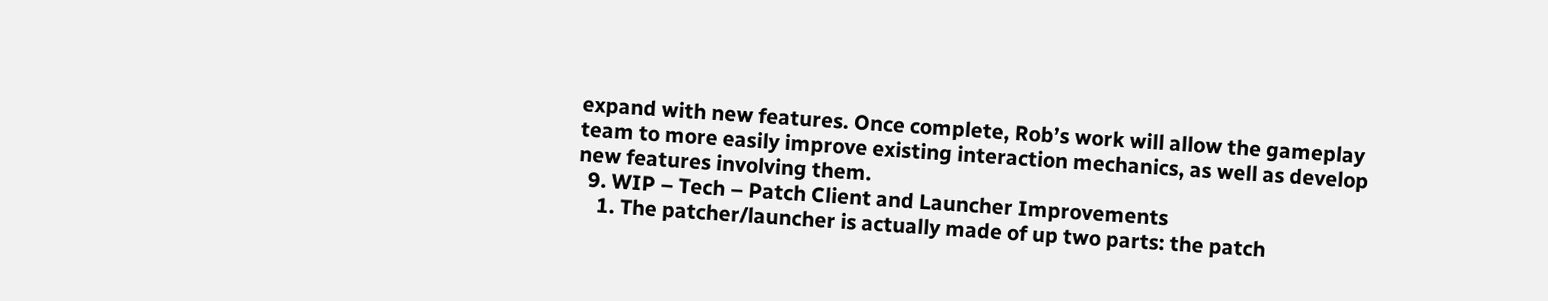expand with new features. Once complete, Rob’s work will allow the gameplay team to more easily improve existing interaction mechanics, as well as develop new features involving them.
  9. WIP – Tech – Patch Client and Launcher Improvements
    1. The patcher/launcher is actually made of up two parts: the patch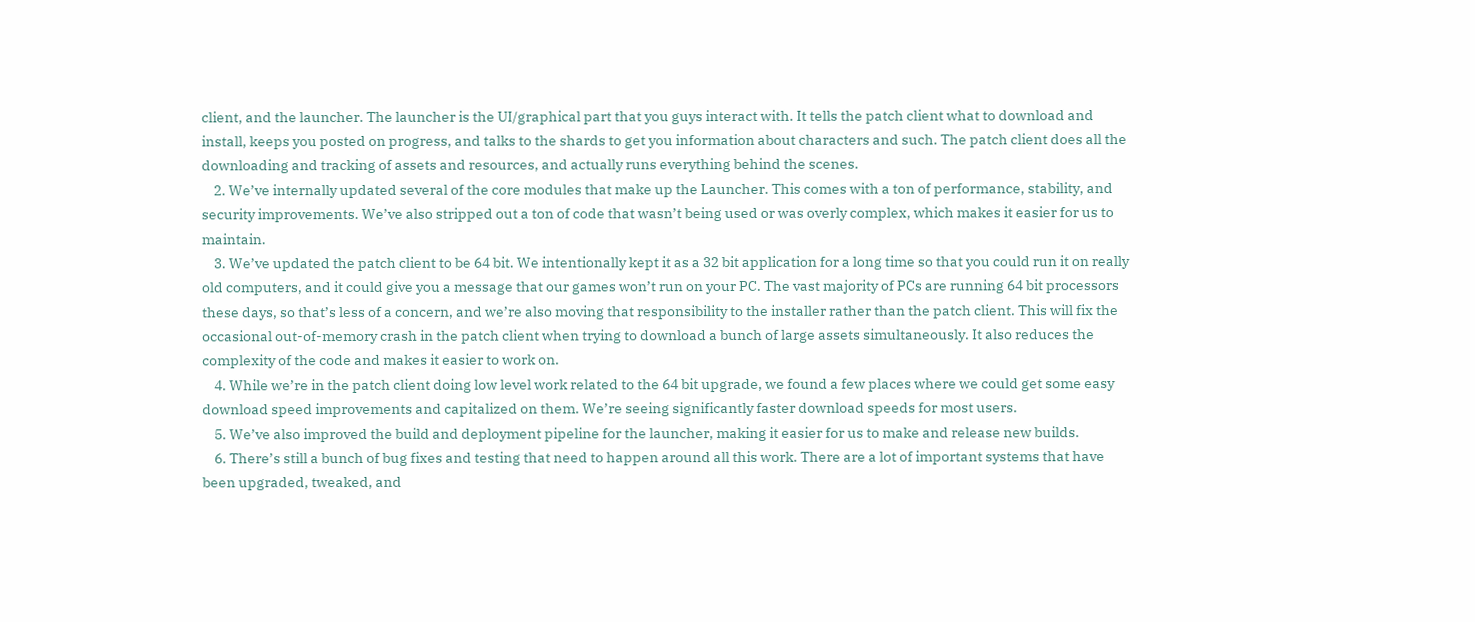client, and the launcher. The launcher is the UI/graphical part that you guys interact with. It tells the patch client what to download and install, keeps you posted on progress, and talks to the shards to get you information about characters and such. The patch client does all the downloading and tracking of assets and resources, and actually runs everything behind the scenes.
    2. We’ve internally updated several of the core modules that make up the Launcher. This comes with a ton of performance, stability, and security improvements. We’ve also stripped out a ton of code that wasn’t being used or was overly complex, which makes it easier for us to maintain.
    3. We’ve updated the patch client to be 64 bit. We intentionally kept it as a 32 bit application for a long time so that you could run it on really old computers, and it could give you a message that our games won’t run on your PC. The vast majority of PCs are running 64 bit processors these days, so that’s less of a concern, and we’re also moving that responsibility to the installer rather than the patch client. This will fix the occasional out-of-memory crash in the patch client when trying to download a bunch of large assets simultaneously. It also reduces the complexity of the code and makes it easier to work on.
    4. While we’re in the patch client doing low level work related to the 64 bit upgrade, we found a few places where we could get some easy download speed improvements and capitalized on them. We’re seeing significantly faster download speeds for most users.
    5. We’ve also improved the build and deployment pipeline for the launcher, making it easier for us to make and release new builds.
    6. There’s still a bunch of bug fixes and testing that need to happen around all this work. There are a lot of important systems that have been upgraded, tweaked, and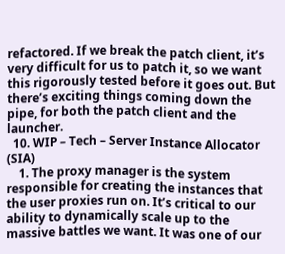refactored. If we break the patch client, it’s very difficult for us to patch it, so we want this rigorously tested before it goes out. But there’s exciting things coming down the pipe, for both the patch client and the launcher.
  10. WIP – Tech – Server Instance Allocator (SIA)
    1. The proxy manager is the system responsible for creating the instances that the user proxies run on. It’s critical to our ability to dynamically scale up to the massive battles we want. It was one of our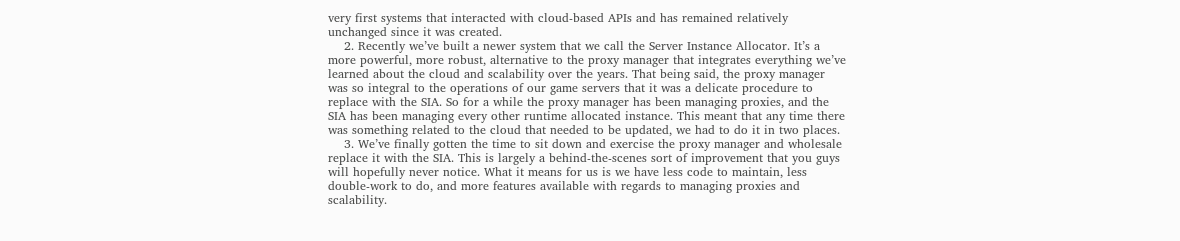very first systems that interacted with cloud-based APIs and has remained relatively unchanged since it was created.
    2. Recently we’ve built a newer system that we call the Server Instance Allocator. It’s a more powerful, more robust, alternative to the proxy manager that integrates everything we’ve learned about the cloud and scalability over the years. That being said, the proxy manager was so integral to the operations of our game servers that it was a delicate procedure to replace with the SIA. So for a while the proxy manager has been managing proxies, and the SIA has been managing every other runtime allocated instance. This meant that any time there was something related to the cloud that needed to be updated, we had to do it in two places.
    3. We’ve finally gotten the time to sit down and exercise the proxy manager and wholesale replace it with the SIA. This is largely a behind-the-scenes sort of improvement that you guys will hopefully never notice. What it means for us is we have less code to maintain, less double-work to do, and more features available with regards to managing proxies and scalability.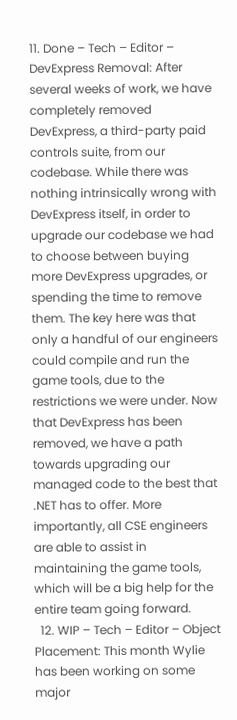11. Done – Tech – Editor – DevExpress Removal: After several weeks of work, we have completely removed DevExpress, a third-party paid controls suite, from our codebase. While there was nothing intrinsically wrong with DevExpress itself, in order to upgrade our codebase we had to choose between buying more DevExpress upgrades, or spending the time to remove them. The key here was that only a handful of our engineers could compile and run the game tools, due to the restrictions we were under. Now that DevExpress has been removed, we have a path towards upgrading our managed code to the best that .NET has to offer. More importantly, all CSE engineers are able to assist in maintaining the game tools, which will be a big help for the entire team going forward.
  12. WIP – Tech – Editor – Object Placement: This month Wylie has been working on some major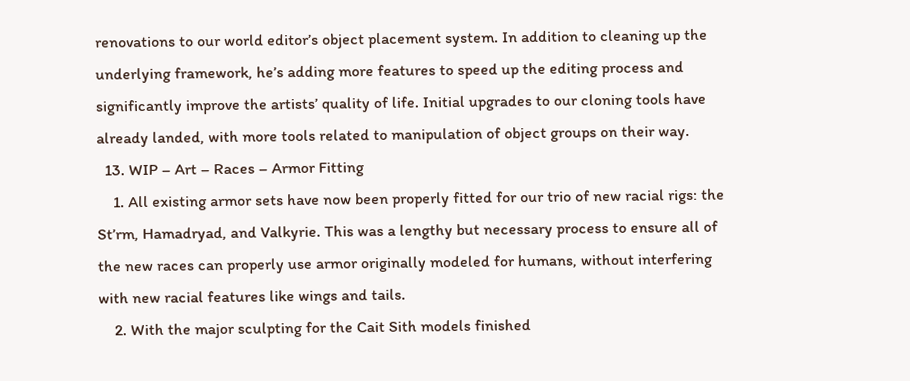renovations to our world editor’s object placement system. In addition to cleaning up the underlying framework, he’s adding more features to speed up the editing process and significantly improve the artists’ quality of life. Initial upgrades to our cloning tools have already landed, with more tools related to manipulation of object groups on their way.
  13. WIP – Art – Races – Armor Fitting
    1. All existing armor sets have now been properly fitted for our trio of new racial rigs: the St’rm, Hamadryad, and Valkyrie. This was a lengthy but necessary process to ensure all of the new races can properly use armor originally modeled for humans, without interfering with new racial features like wings and tails.
    2. With the major sculpting for the Cait Sith models finished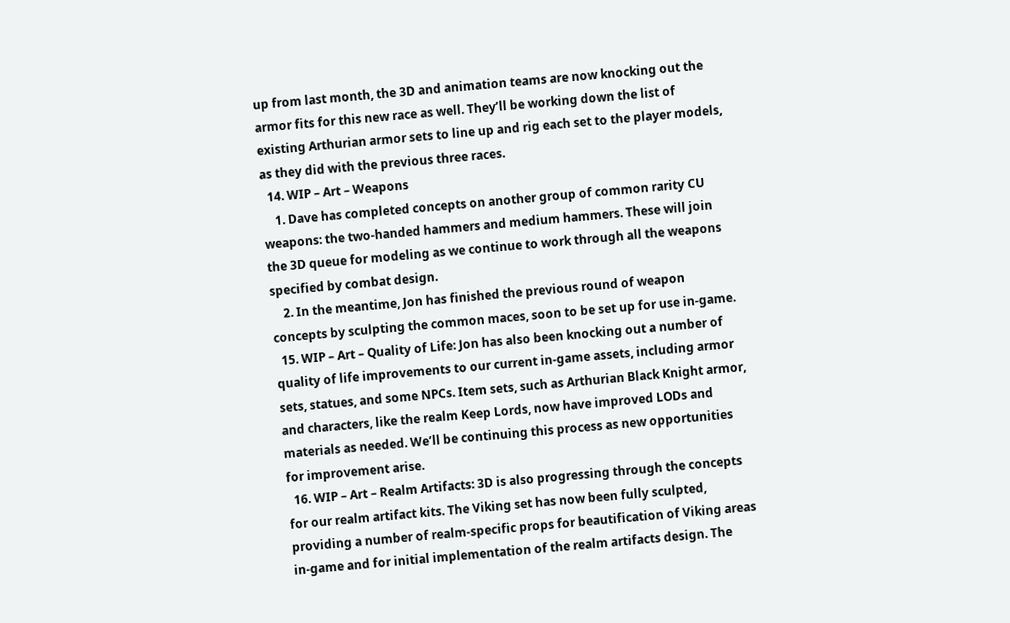up from last month, the 3D and animation teams are now knocking out the armor fits for this new race as well. They’ll be working down the list of existing Arthurian armor sets to line up and rig each set to the player models, as they did with the previous three races.
  14. WIP – Art – Weapons
    1. Dave has completed concepts on another group of common rarity CU weapons: the two-handed hammers and medium hammers. These will join the 3D queue for modeling as we continue to work through all the weapons specified by combat design.
    2. In the meantime, Jon has finished the previous round of weapon concepts by sculpting the common maces, soon to be set up for use in-game.
  15. WIP – Art – Quality of Life: Jon has also been knocking out a number of quality of life improvements to our current in-game assets, including armor sets, statues, and some NPCs. Item sets, such as Arthurian Black Knight armor, and characters, like the realm Keep Lords, now have improved LODs and materials as needed. We’ll be continuing this process as new opportunities for improvement arise.
  16. WIP – Art – Realm Artifacts: 3D is also progressing through the concepts for our realm artifact kits. The Viking set has now been fully sculpted, providing a number of realm-specific props for beautification of Viking areas in-game and for initial implementation of the realm artifacts design. The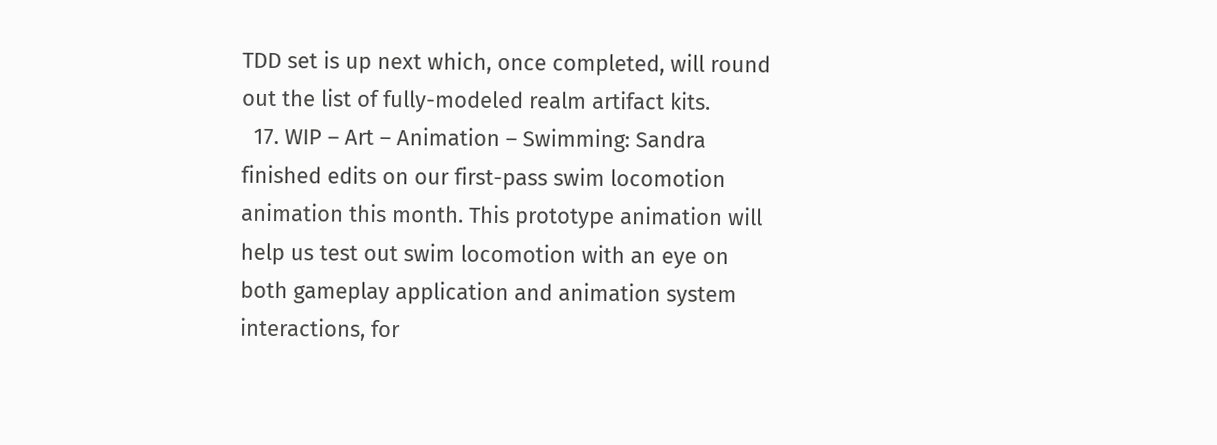TDD set is up next which, once completed, will round out the list of fully-modeled realm artifact kits.
  17. WIP – Art – Animation – Swimming: Sandra finished edits on our first-pass swim locomotion animation this month. This prototype animation will help us test out swim locomotion with an eye on both gameplay application and animation system interactions, for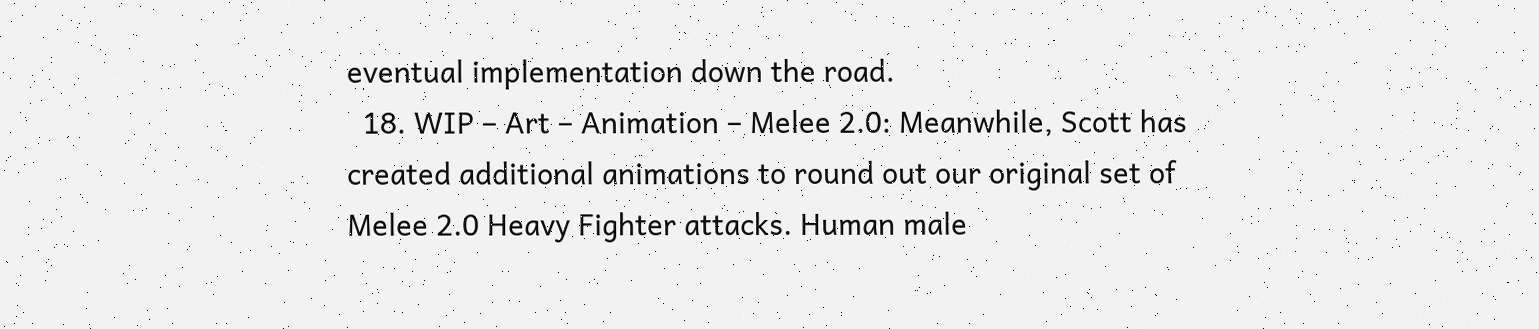eventual implementation down the road.
  18. WIP – Art – Animation – Melee 2.0: Meanwhile, Scott has created additional animations to round out our original set of Melee 2.0 Heavy Fighter attacks. Human male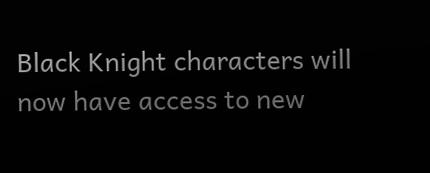Black Knight characters will now have access to new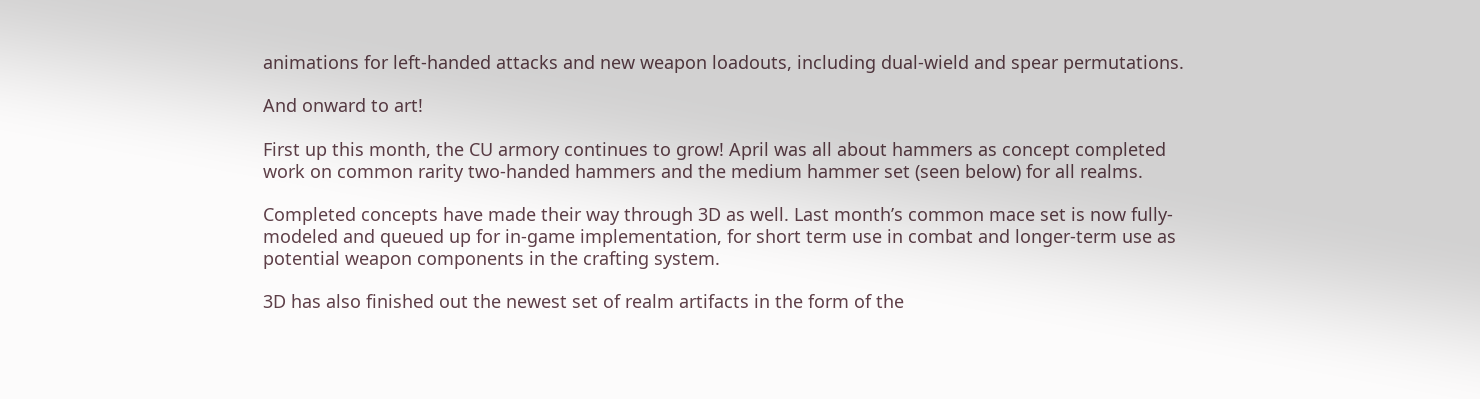animations for left-handed attacks and new weapon loadouts, including dual-wield and spear permutations.

And onward to art!

First up this month, the CU armory continues to grow! April was all about hammers as concept completed work on common rarity two-handed hammers and the medium hammer set (seen below) for all realms.

Completed concepts have made their way through 3D as well. Last month’s common mace set is now fully-modeled and queued up for in-game implementation, for short term use in combat and longer-term use as potential weapon components in the crafting system.

3D has also finished out the newest set of realm artifacts in the form of the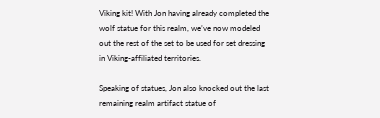Viking kit! With Jon having already completed the wolf statue for this realm, we’ve now modeled out the rest of the set to be used for set dressing in Viking-affiliated territories.

Speaking of statues, Jon also knocked out the last remaining realm artifact statue of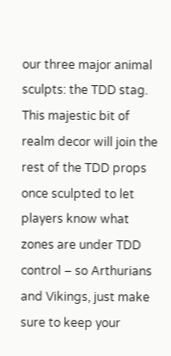our three major animal sculpts: the TDD stag. This majestic bit of realm decor will join the rest of the TDD props once sculpted to let players know what zones are under TDD control – so Arthurians and Vikings, just make sure to keep your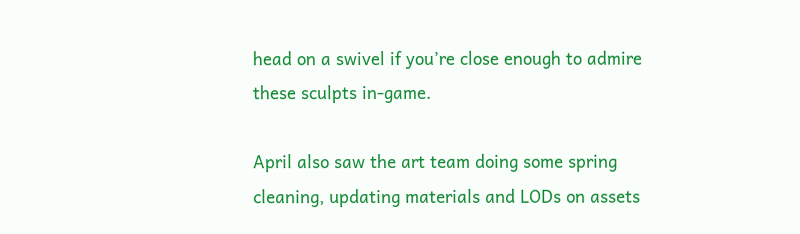head on a swivel if you’re close enough to admire these sculpts in-game.

April also saw the art team doing some spring cleaning, updating materials and LODs on assets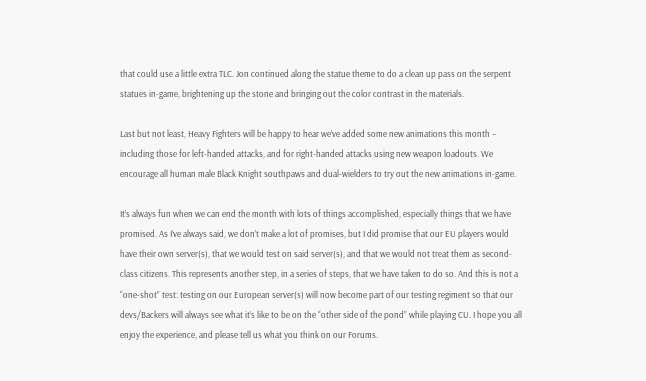that could use a little extra TLC. Jon continued along the statue theme to do a clean up pass on the serpent statues in-game, brightening up the stone and bringing out the color contrast in the materials.

Last but not least, Heavy Fighters will be happy to hear we’ve added some new animations this month – including those for left-handed attacks, and for right-handed attacks using new weapon loadouts. We encourage all human male Black Knight southpaws and dual-wielders to try out the new animations in-game.

It’s always fun when we can end the month with lots of things accomplished, especially things that we have promised. As I’ve always said, we don’t make a lot of promises, but I did promise that our EU players would have their own server(s), that we would test on said server(s), and that we would not treat them as second-class citizens. This represents another step, in a series of steps, that we have taken to do so. And this is not a “one-shot” test: testing on our European server(s) will now become part of our testing regiment so that our devs/Backers will always see what it’s like to be on the “other side of the pond” while playing CU. I hope you all enjoy the experience, and please tell us what you think on our Forums.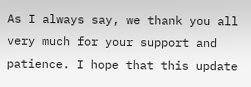As I always say, we thank you all very much for your support and patience. I hope that this update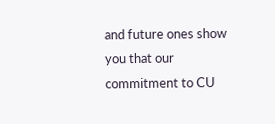and future ones show you that our commitment to CU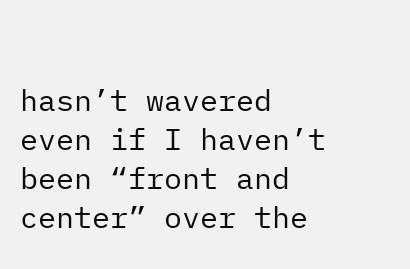hasn’t wavered even if I haven’t been “front and center” over the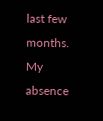last few months. My absence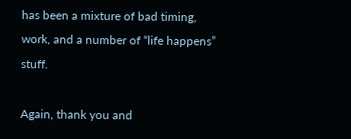has been a mixture of bad timing, work, and a number of “life happens” stuff.

Again, thank you and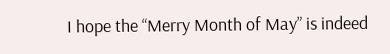I hope the “Merry Month of May” is indeed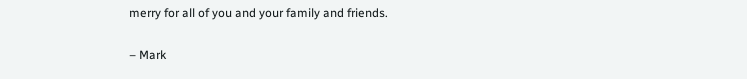merry for all of you and your family and friends.

– Mark